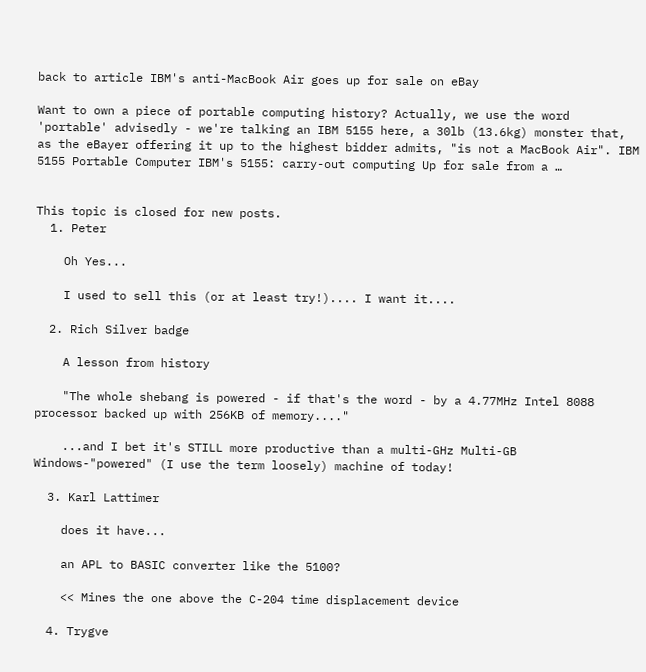back to article IBM's anti-MacBook Air goes up for sale on eBay

Want to own a piece of portable computing history? Actually, we use the word 'portable' advisedly - we're talking an IBM 5155 here, a 30lb (13.6kg) monster that, as the eBayer offering it up to the highest bidder admits, "is not a MacBook Air". IBM 5155 Portable Computer IBM's 5155: carry-out computing Up for sale from a …


This topic is closed for new posts.
  1. Peter

    Oh Yes...

    I used to sell this (or at least try!).... I want it....

  2. Rich Silver badge

    A lesson from history

    "The whole shebang is powered - if that's the word - by a 4.77MHz Intel 8088 processor backed up with 256KB of memory...."

    ...and I bet it's STILL more productive than a multi-GHz Multi-GB Windows-"powered" (I use the term loosely) machine of today!

  3. Karl Lattimer

    does it have...

    an APL to BASIC converter like the 5100?

    << Mines the one above the C-204 time displacement device

  4. Trygve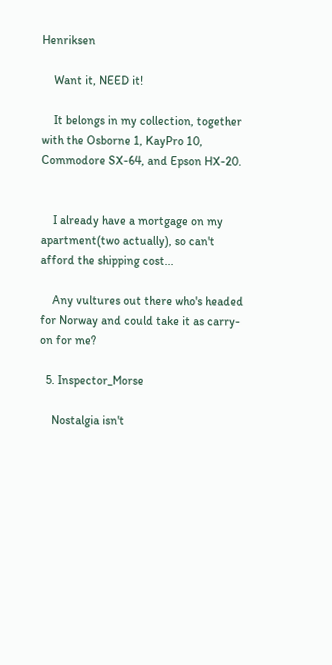Henriksen

    Want it, NEED it!

    It belongs in my collection, together with the Osborne 1, KayPro 10, Commodore SX-64, and Epson HX-20.


    I already have a mortgage on my apartment(two actually), so can't afford the shipping cost...

    Any vultures out there who's headed for Norway and could take it as carry-on for me?

  5. Inspector_Morse

    Nostalgia isn't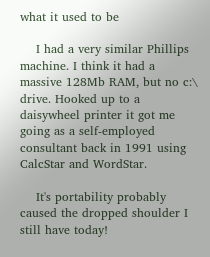what it used to be

    I had a very similar Phillips machine. I think it had a massive 128Mb RAM, but no c:\ drive. Hooked up to a daisywheel printer it got me going as a self-employed consultant back in 1991 using CalcStar and WordStar.

    It's portability probably caused the dropped shoulder I still have today!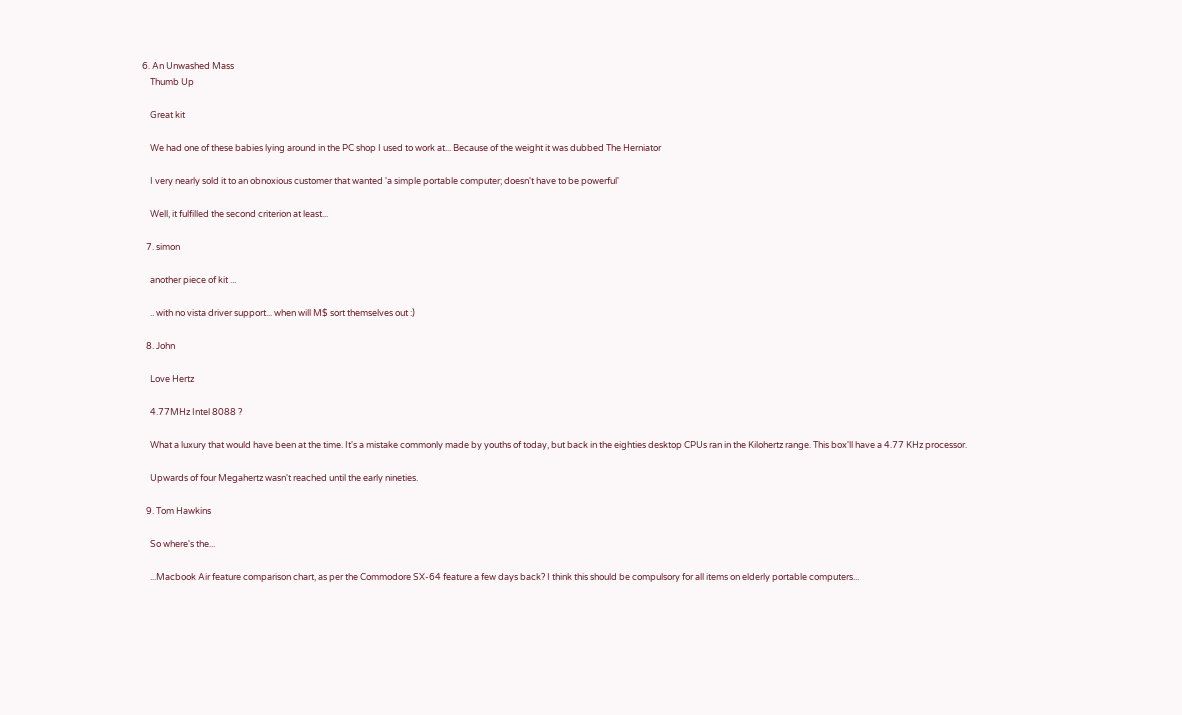6. An Unwashed Mass
    Thumb Up

    Great kit

    We had one of these babies lying around in the PC shop I used to work at... Because of the weight it was dubbed The Herniator

    I very nearly sold it to an obnoxious customer that wanted 'a simple portable computer; doesn't have to be powerful'

    Well, it fulfilled the second criterion at least...

  7. simon

    another piece of kit ...

    .. with no vista driver support... when will M$ sort themselves out :)

  8. John

    Love Hertz

    4.77MHz Intel 8088 ?

    What a luxury that would have been at the time. It's a mistake commonly made by youths of today, but back in the eighties desktop CPUs ran in the Kilohertz range. This box'll have a 4.77 KHz processor.

    Upwards of four Megahertz wasn't reached until the early nineties.

  9. Tom Hawkins

    So where's the...

    ...Macbook Air feature comparison chart, as per the Commodore SX-64 feature a few days back? I think this should be compulsory for all items on elderly portable computers...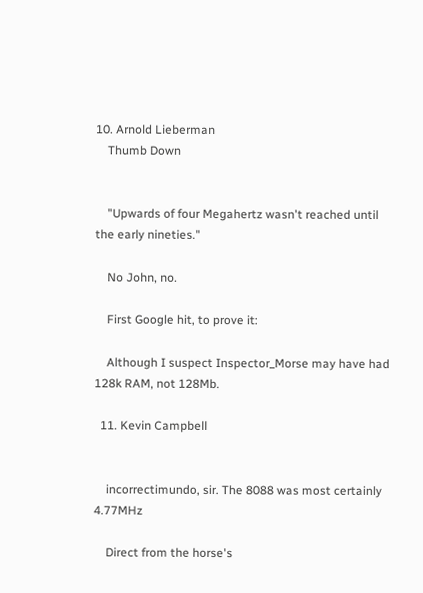10. Arnold Lieberman
    Thumb Down


    "Upwards of four Megahertz wasn't reached until the early nineties."

    No John, no.

    First Google hit, to prove it:

    Although I suspect Inspector_Morse may have had 128k RAM, not 128Mb.

  11. Kevin Campbell


    incorrectimundo, sir. The 8088 was most certainly 4.77MHz

    Direct from the horse's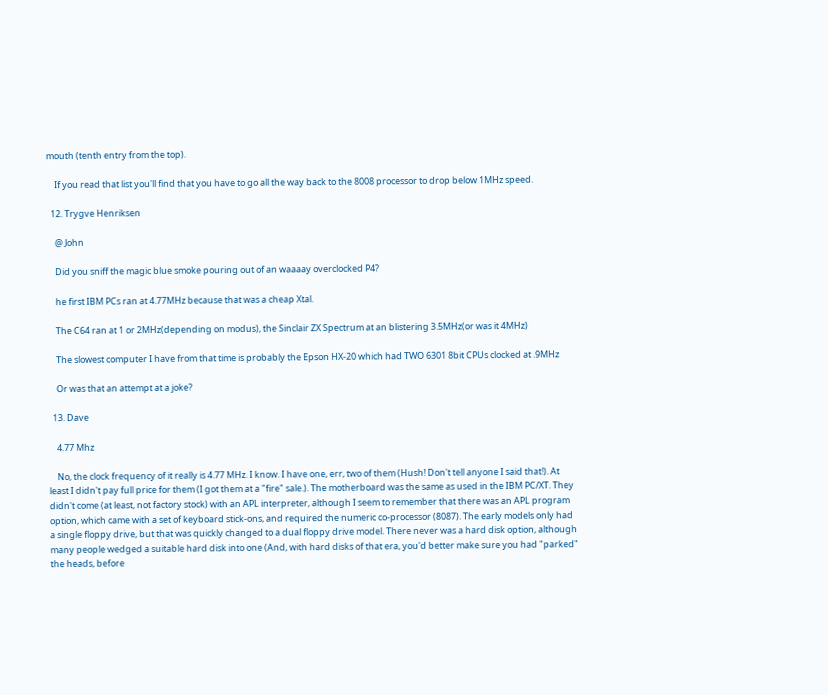mouth (tenth entry from the top).

    If you read that list you'll find that you have to go all the way back to the 8008 processor to drop below 1MHz speed.

  12. Trygve Henriksen

    @ John

    Did you sniff the magic blue smoke pouring out of an waaaay overclocked P4?

    he first IBM PCs ran at 4.77MHz because that was a cheap Xtal.

    The C64 ran at 1 or 2MHz(depending on modus), the Sinclair ZX Spectrum at an blistering 3.5MHz(or was it 4MHz)

    The slowest computer I have from that time is probably the Epson HX-20 which had TWO 6301 8bit CPUs clocked at .9MHz

    Or was that an attempt at a joke?

  13. Dave

    4.77 Mhz

    No, the clock frequency of it really is 4.77 MHz. I know. I have one, err, two of them (Hush! Don't tell anyone I said that!). At least I didn't pay full price for them (I got them at a "fire" sale.). The motherboard was the same as used in the IBM PC/XT. They didn't come (at least, not factory stock) with an APL interpreter, although I seem to remember that there was an APL program option, which came with a set of keyboard stick-ons, and required the numeric co-processor (8087). The early models only had a single floppy drive, but that was quickly changed to a dual floppy drive model. There never was a hard disk option, although many people wedged a suitable hard disk into one (And, with hard disks of that era, you'd better make sure you had "parked" the heads, before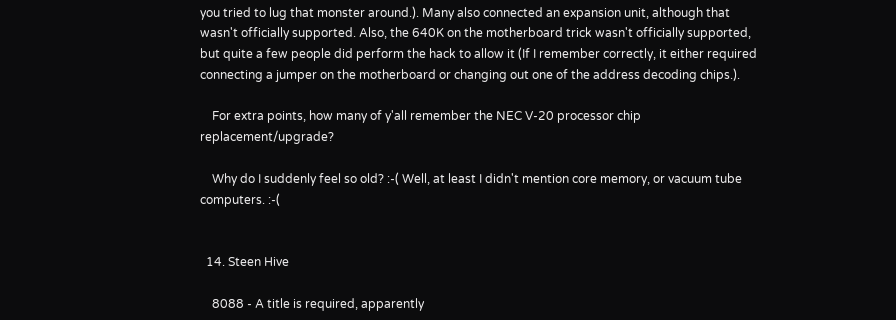you tried to lug that monster around.). Many also connected an expansion unit, although that wasn't officially supported. Also, the 640K on the motherboard trick wasn't officially supported, but quite a few people did perform the hack to allow it (If I remember correctly, it either required connecting a jumper on the motherboard or changing out one of the address decoding chips.).

    For extra points, how many of y'all remember the NEC V-20 processor chip replacement/upgrade?

    Why do I suddenly feel so old? :-( Well, at least I didn't mention core memory, or vacuum tube computers. :-(


  14. Steen Hive

    8088 - A title is required, apparently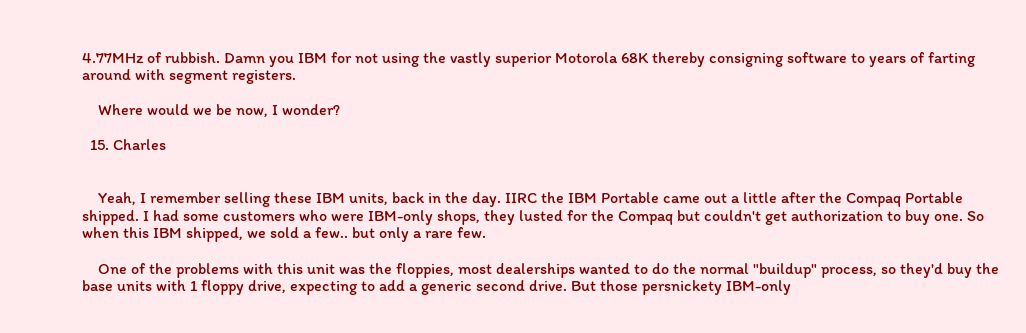4.77MHz of rubbish. Damn you IBM for not using the vastly superior Motorola 68K thereby consigning software to years of farting around with segment registers.

    Where would we be now, I wonder?

  15. Charles


    Yeah, I remember selling these IBM units, back in the day. IIRC the IBM Portable came out a little after the Compaq Portable shipped. I had some customers who were IBM-only shops, they lusted for the Compaq but couldn't get authorization to buy one. So when this IBM shipped, we sold a few.. but only a rare few.

    One of the problems with this unit was the floppies, most dealerships wanted to do the normal "buildup" process, so they'd buy the base units with 1 floppy drive, expecting to add a generic second drive. But those persnickety IBM-only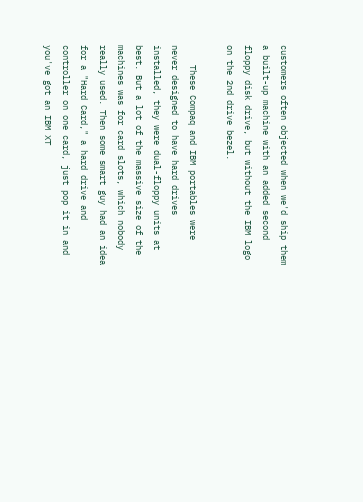customers often objected when we'd ship them a built-up machine with an added second floppy disk drive, but without the IBM logo on the 2nd drive bezel.

    These Compaq and IBM portables were never designed to have hard drives installed, they were dual-floppy units at best. But a lot of the massive size of the machines was for card slots, which nobody really used. Then some smart guy had an idea for a "Hard Card," a hard drive and controller on one card, just pop it in and you've got an IBM XT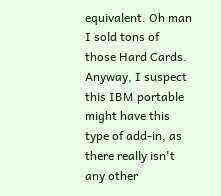equivalent. Oh man I sold tons of those Hard Cards. Anyway, I suspect this IBM portable might have this type of add-in, as there really isn't any other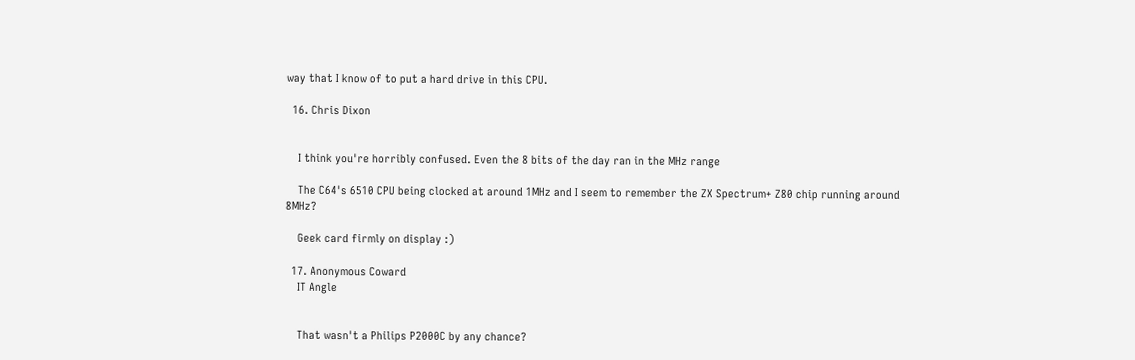way that I know of to put a hard drive in this CPU.

  16. Chris Dixon


    I think you're horribly confused. Even the 8 bits of the day ran in the MHz range

    The C64's 6510 CPU being clocked at around 1MHz and I seem to remember the ZX Spectrum+ Z80 chip running around 8MHz?

    Geek card firmly on display :)

  17. Anonymous Coward
    IT Angle


    That wasn't a Philips P2000C by any chance?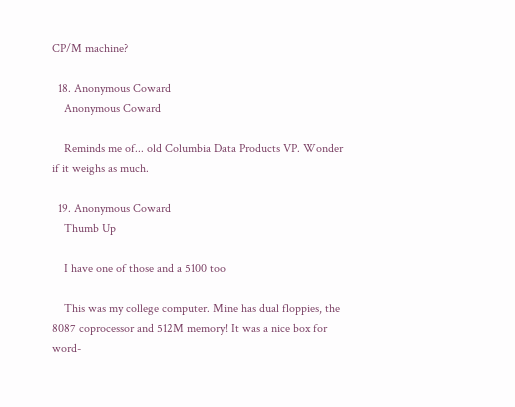CP/M machine?

  18. Anonymous Coward
    Anonymous Coward

    Reminds me of... old Columbia Data Products VP. Wonder if it weighs as much.

  19. Anonymous Coward
    Thumb Up

    I have one of those and a 5100 too

    This was my college computer. Mine has dual floppies, the 8087 coprocessor and 512M memory! It was a nice box for word-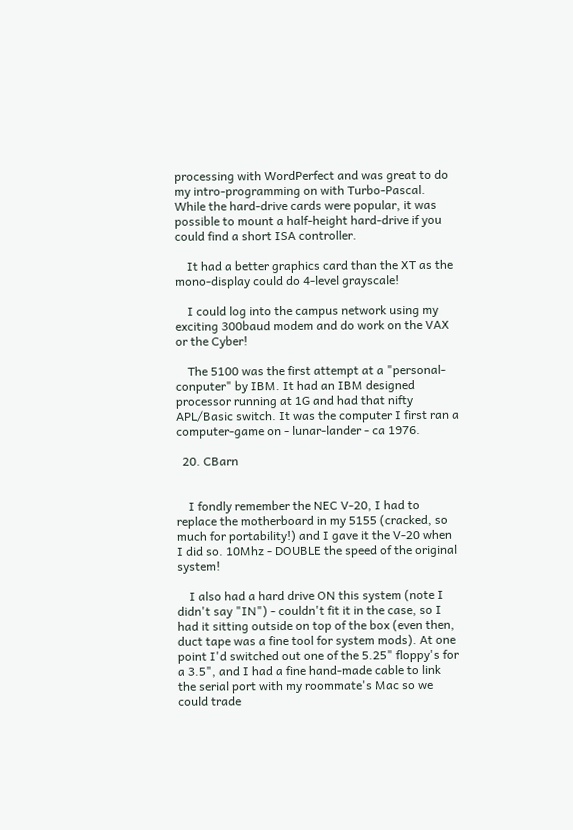processing with WordPerfect and was great to do my intro-programming on with Turbo-Pascal. While the hard-drive cards were popular, it was possible to mount a half-height hard-drive if you could find a short ISA controller.

    It had a better graphics card than the XT as the mono-display could do 4-level grayscale!

    I could log into the campus network using my exciting 300baud modem and do work on the VAX or the Cyber!

    The 5100 was the first attempt at a "personal-conputer" by IBM. It had an IBM designed processor running at 1G and had that nifty APL/Basic switch. It was the computer I first ran a computer-game on - lunar-lander - ca 1976.

  20. CBarn


    I fondly remember the NEC V-20, I had to replace the motherboard in my 5155 (cracked, so much for portability!) and I gave it the V-20 when I did so. 10Mhz - DOUBLE the speed of the original system!

    I also had a hard drive ON this system (note I didn't say "IN") - couldn't fit it in the case, so I had it sitting outside on top of the box (even then, duct tape was a fine tool for system mods). At one point I'd switched out one of the 5.25" floppy's for a 3.5", and I had a fine hand-made cable to link the serial port with my roommate's Mac so we could trade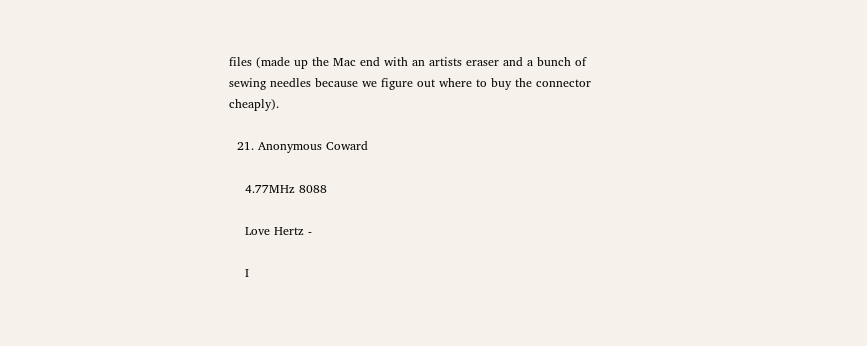files (made up the Mac end with an artists eraser and a bunch of sewing needles because we figure out where to buy the connector cheaply).

  21. Anonymous Coward

    4.77MHz 8088

    Love Hertz -

    I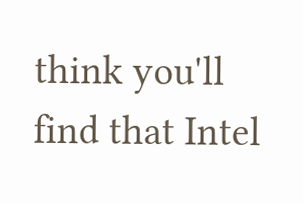think you'll find that Intel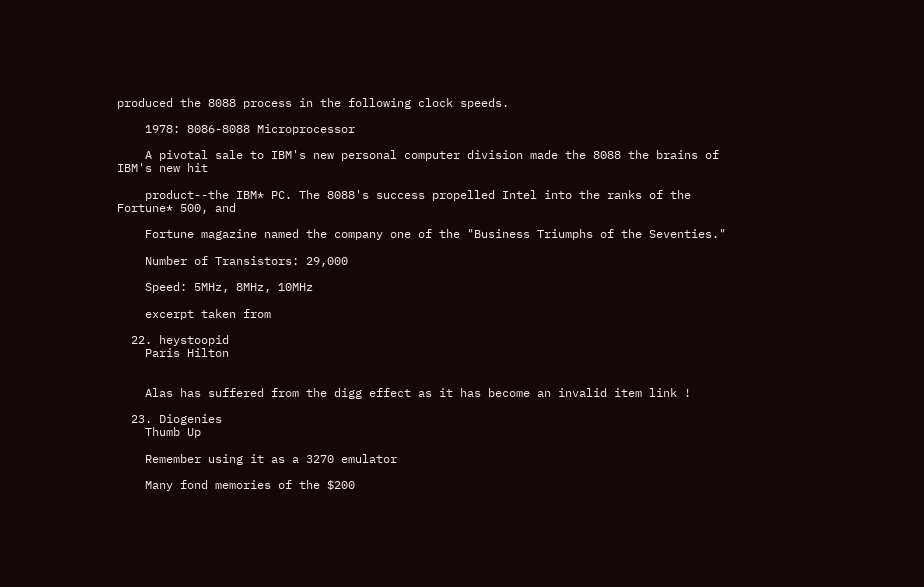produced the 8088 process in the following clock speeds.

    1978: 8086-8088 Microprocessor

    A pivotal sale to IBM's new personal computer division made the 8088 the brains of IBM's new hit

    product--the IBM* PC. The 8088's success propelled Intel into the ranks of the Fortune* 500, and

    Fortune magazine named the company one of the "Business Triumphs of the Seventies."

    Number of Transistors: 29,000

    Speed: 5MHz, 8MHz, 10MHz

    excerpt taken from

  22. heystoopid
    Paris Hilton


    Alas has suffered from the digg effect as it has become an invalid item link !

  23. Diogenies
    Thumb Up

    Remember using it as a 3270 emulator

    Many fond memories of the $200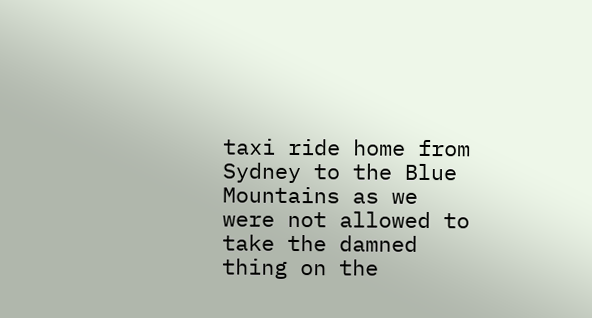taxi ride home from Sydney to the Blue Mountains as we were not allowed to take the damned thing on the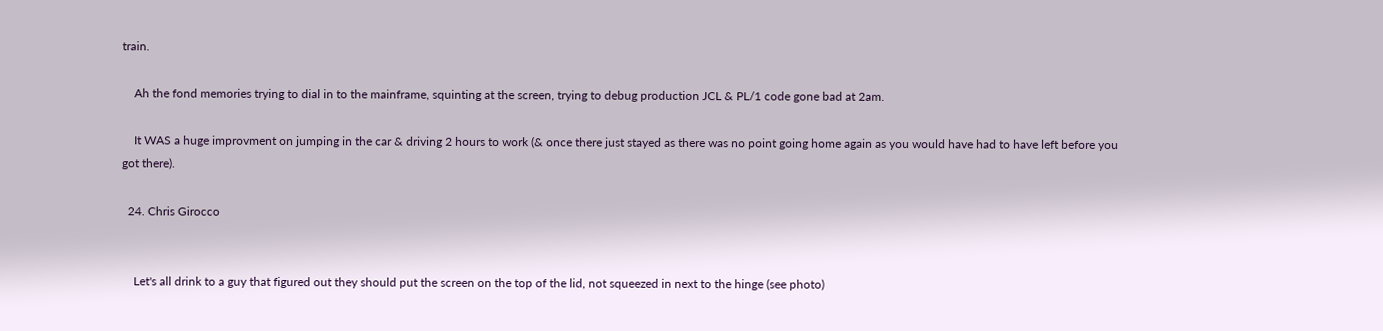train.

    Ah the fond memories trying to dial in to the mainframe, squinting at the screen, trying to debug production JCL & PL/1 code gone bad at 2am.

    It WAS a huge improvment on jumping in the car & driving 2 hours to work (& once there just stayed as there was no point going home again as you would have had to have left before you got there).

  24. Chris Girocco


    Let's all drink to a guy that figured out they should put the screen on the top of the lid, not squeezed in next to the hinge (see photo)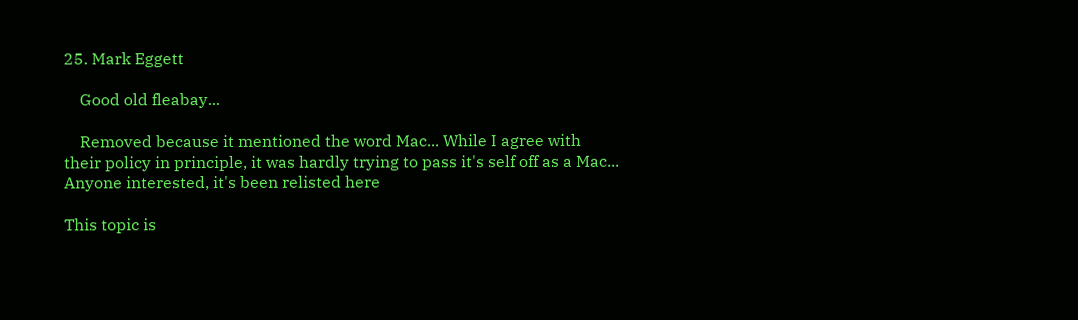25. Mark Eggett

    Good old fleabay...

    Removed because it mentioned the word Mac... While I agree with their policy in principle, it was hardly trying to pass it's self off as a Mac... Anyone interested, it's been relisted here

This topic is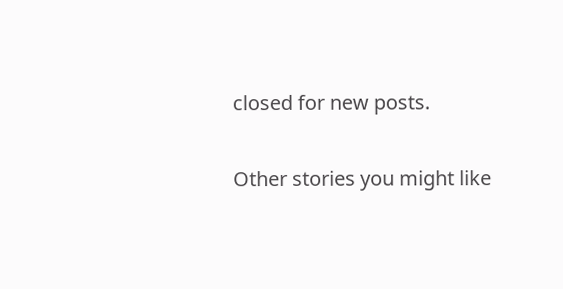closed for new posts.

Other stories you might like